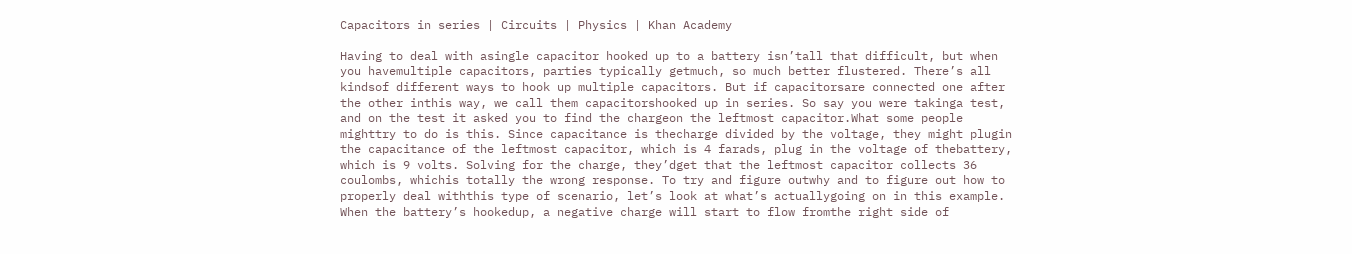Capacitors in series | Circuits | Physics | Khan Academy

Having to deal with asingle capacitor hooked up to a battery isn’tall that difficult, but when you havemultiple capacitors, parties typically getmuch, so much better flustered. There’s all kindsof different ways to hook up multiple capacitors. But if capacitorsare connected one after the other inthis way, we call them capacitorshooked up in series. So say you were takinga test, and on the test it asked you to find the chargeon the leftmost capacitor.What some people mighttry to do is this. Since capacitance is thecharge divided by the voltage, they might plugin the capacitance of the leftmost capacitor, which is 4 farads, plug in the voltage of thebattery, which is 9 volts. Solving for the charge, they’dget that the leftmost capacitor collects 36 coulombs, whichis totally the wrong response. To try and figure outwhy and to figure out how to properly deal withthis type of scenario, let’s look at what’s actuallygoing on in this example. When the battery’s hookedup, a negative charge will start to flow fromthe right side of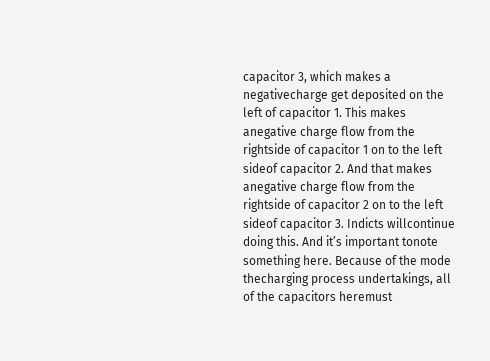capacitor 3, which makes a negativecharge get deposited on the left of capacitor 1. This makes anegative charge flow from the rightside of capacitor 1 on to the left sideof capacitor 2. And that makes anegative charge flow from the rightside of capacitor 2 on to the left sideof capacitor 3. Indicts willcontinue doing this. And it’s important tonote something here. Because of the mode thecharging process undertakings, all of the capacitors heremust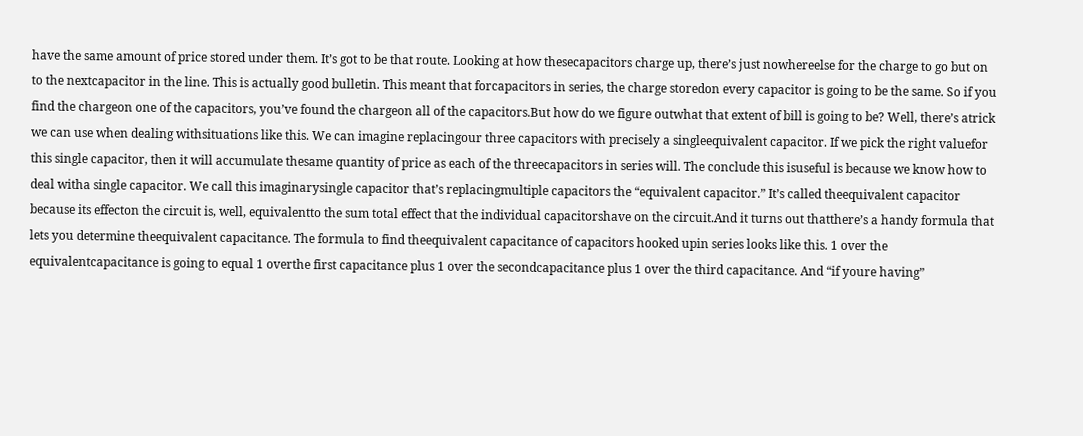have the same amount of price stored under them. It’s got to be that route. Looking at how thesecapacitors charge up, there’s just nowhereelse for the charge to go but on to the nextcapacitor in the line. This is actually good bulletin. This meant that forcapacitors in series, the charge storedon every capacitor is going to be the same. So if you find the chargeon one of the capacitors, you’ve found the chargeon all of the capacitors.But how do we figure outwhat that extent of bill is going to be? Well, there’s atrick we can use when dealing withsituations like this. We can imagine replacingour three capacitors with precisely a singleequivalent capacitor. If we pick the right valuefor this single capacitor, then it will accumulate thesame quantity of price as each of the threecapacitors in series will. The conclude this isuseful is because we know how to deal witha single capacitor. We call this imaginarysingle capacitor that’s replacingmultiple capacitors the “equivalent capacitor.” It’s called theequivalent capacitor because its effecton the circuit is, well, equivalentto the sum total effect that the individual capacitorshave on the circuit.And it turns out thatthere’s a handy formula that lets you determine theequivalent capacitance. The formula to find theequivalent capacitance of capacitors hooked upin series looks like this. 1 over the equivalentcapacitance is going to equal 1 overthe first capacitance plus 1 over the secondcapacitance plus 1 over the third capacitance. And “if youre having”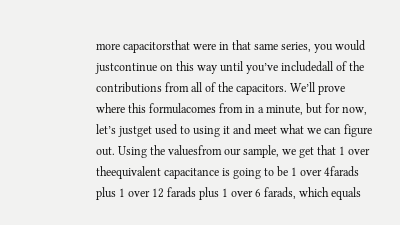more capacitorsthat were in that same series, you would justcontinue on this way until you’ve includedall of the contributions from all of the capacitors. We’ll prove where this formulacomes from in a minute, but for now, let’s justget used to using it and meet what we can figure out. Using the valuesfrom our sample, we get that 1 over theequivalent capacitance is going to be 1 over 4farads plus 1 over 12 farads plus 1 over 6 farads, which equals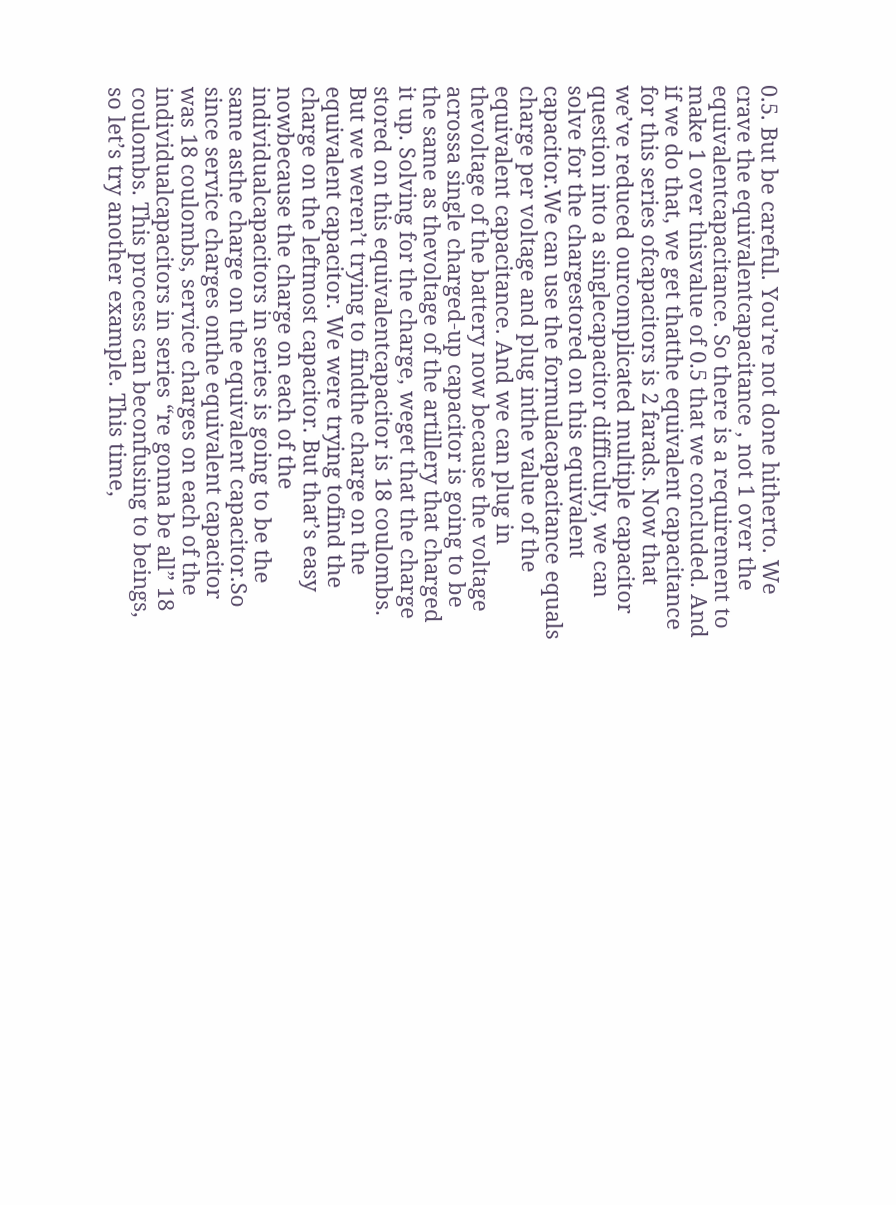0.5. But be careful. You’re not done hitherto. We crave the equivalentcapacitance , not 1 over the equivalentcapacitance. So there is a requirement to make 1 over thisvalue of 0.5 that we concluded. And if we do that, we get thatthe equivalent capacitance for this series ofcapacitors is 2 farads. Now that we’ve reduced ourcomplicated multiple capacitor question into a singlecapacitor difficulty, we can solve for the chargestored on this equivalent capacitor.We can use the formulacapacitance equals charge per voltage and plug inthe value of the equivalent capacitance. And we can plug in thevoltage of the battery now because the voltage acrossa single charged-up capacitor is going to be the same as thevoltage of the artillery that charged it up. Solving for the charge, weget that the charge stored on this equivalentcapacitor is 18 coulombs. But we weren’t trying to findthe charge on the equivalent capacitor. We were trying tofind the charge on the leftmost capacitor. But that’s easy nowbecause the charge on each of the individualcapacitors in series is going to be the same asthe charge on the equivalent capacitor.So since service charges onthe equivalent capacitor was 18 coulombs, service charges on each of the individualcapacitors in series “re gonna be all” 18 coulombs. This process can beconfusing to beings, so let’s try another example. This time,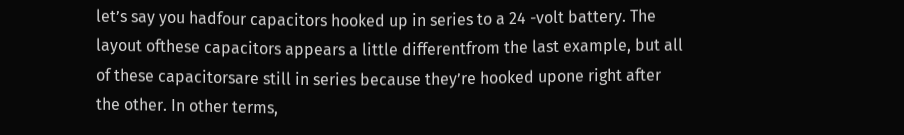let’s say you hadfour capacitors hooked up in series to a 24 -volt battery. The layout ofthese capacitors appears a little differentfrom the last example, but all of these capacitorsare still in series because they’re hooked upone right after the other. In other terms,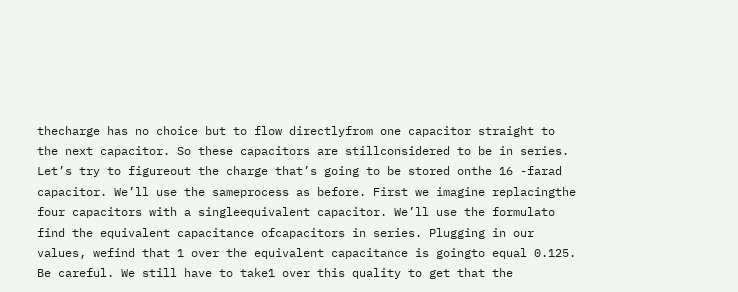thecharge has no choice but to flow directlyfrom one capacitor straight to the next capacitor. So these capacitors are stillconsidered to be in series. Let’s try to figureout the charge that’s going to be stored onthe 16 -farad capacitor. We’ll use the sameprocess as before. First we imagine replacingthe four capacitors with a singleequivalent capacitor. We’ll use the formulato find the equivalent capacitance ofcapacitors in series. Plugging in our values, wefind that 1 over the equivalent capacitance is goingto equal 0.125. Be careful. We still have to take1 over this quality to get that the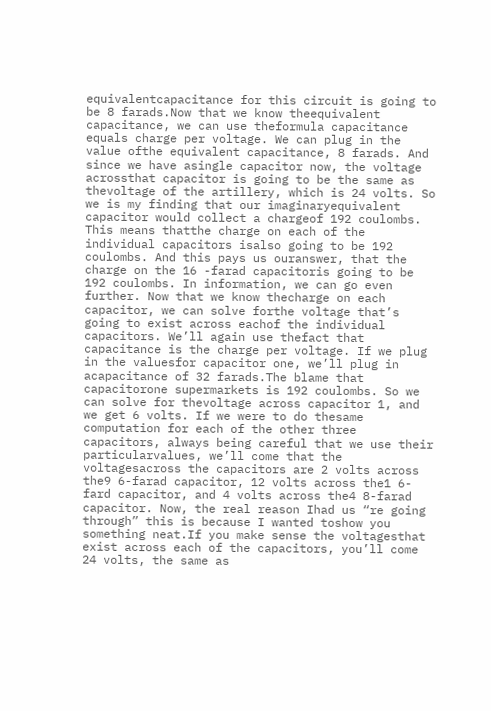equivalentcapacitance for this circuit is going to be 8 farads.Now that we know theequivalent capacitance, we can use theformula capacitance equals charge per voltage. We can plug in the value ofthe equivalent capacitance, 8 farads. And since we have asingle capacitor now, the voltage acrossthat capacitor is going to be the same as thevoltage of the artillery, which is 24 volts. So we is my finding that our imaginaryequivalent capacitor would collect a chargeof 192 coulombs. This means thatthe charge on each of the individual capacitors isalso going to be 192 coulombs. And this pays us ouranswer, that the charge on the 16 -farad capacitoris going to be 192 coulombs. In information, we can go even further. Now that we know thecharge on each capacitor, we can solve forthe voltage that’s going to exist across eachof the individual capacitors. We’ll again use thefact that capacitance is the charge per voltage. If we plug in the valuesfor capacitor one, we’ll plug in acapacitance of 32 farads.The blame that capacitorone supermarkets is 192 coulombs. So we can solve for thevoltage across capacitor 1, and we get 6 volts. If we were to do thesame computation for each of the other three capacitors, always being careful that we use their particularvalues, we’ll come that the voltagesacross the capacitors are 2 volts across the9 6-farad capacitor, 12 volts across the1 6-fard capacitor, and 4 volts across the4 8-farad capacitor. Now, the real reason Ihad us “re going through” this is because I wanted toshow you something neat.If you make sense the voltagesthat exist across each of the capacitors, you’ll come 24 volts, the same as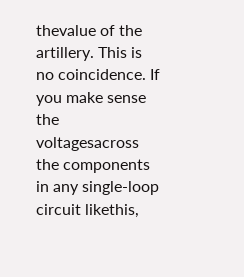thevalue of the artillery. This is no coincidence. If you make sense the voltagesacross the components in any single-loop circuit likethis,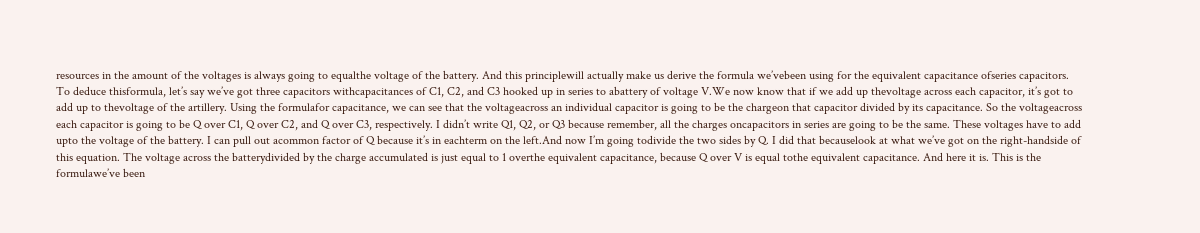resources in the amount of the voltages is always going to equalthe voltage of the battery. And this principlewill actually make us derive the formula we’vebeen using for the equivalent capacitance ofseries capacitors. To deduce thisformula, let’s say we’ve got three capacitors withcapacitances of C1, C2, and C3 hooked up in series to abattery of voltage V.We now know that if we add up thevoltage across each capacitor, it’s got to add up to thevoltage of the artillery. Using the formulafor capacitance, we can see that the voltageacross an individual capacitor is going to be the chargeon that capacitor divided by its capacitance. So the voltageacross each capacitor is going to be Q over C1, Q over C2, and Q over C3, respectively. I didn’t write Q1, Q2, or Q3 because remember, all the charges oncapacitors in series are going to be the same. These voltages have to add upto the voltage of the battery. I can pull out acommon factor of Q because it’s in eachterm on the left.And now I’m going todivide the two sides by Q. I did that becauselook at what we’ve got on the right-handside of this equation. The voltage across the batterydivided by the charge accumulated is just equal to 1 overthe equivalent capacitance, because Q over V is equal tothe equivalent capacitance. And here it is. This is the formulawe’ve been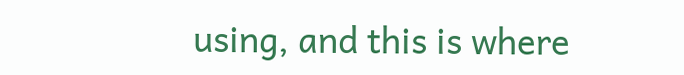using, and this is where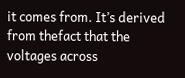it comes from. It’s derived from thefact that the voltages across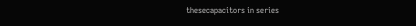thesecapacitors in series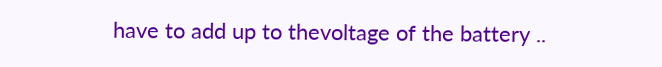have to add up to thevoltage of the battery ..